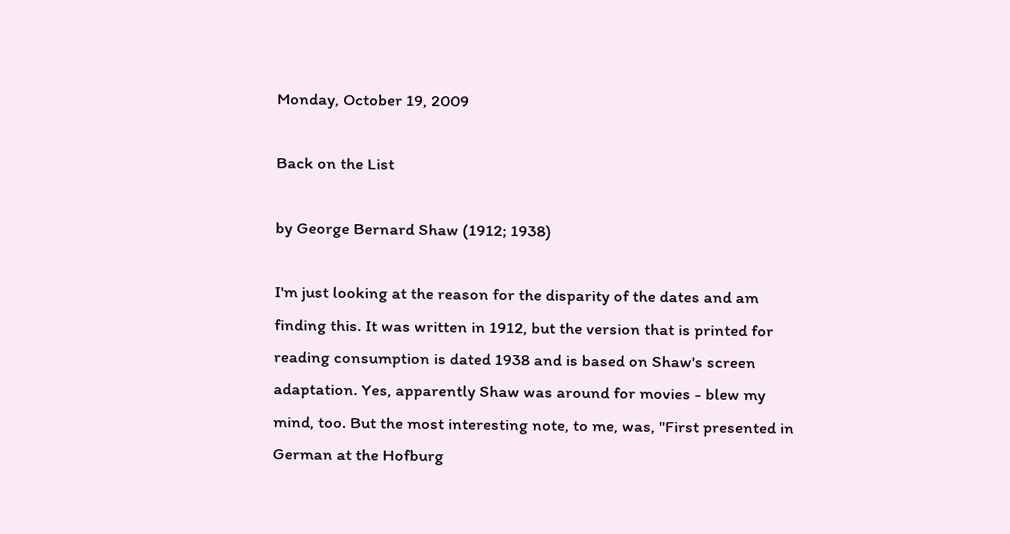Monday, October 19, 2009

Back on the List

by George Bernard Shaw (1912; 1938)

I'm just looking at the reason for the disparity of the dates and am finding this. It was written in 1912, but the version that is printed for reading consumption is dated 1938 and is based on Shaw's screen adaptation. Yes, apparently Shaw was around for movies - blew my mind, too. But the most interesting note, to me, was, "First presented in German at the Hofburg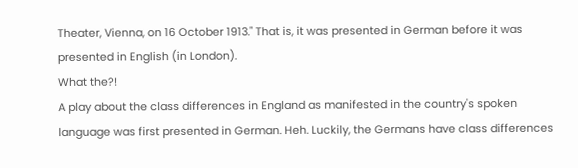Theater, Vienna, on 16 October 1913." That is, it was presented in German before it was presented in English (in London).
What the?!
A play about the class differences in England as manifested in the country's spoken language was first presented in German. Heh. Luckily, the Germans have class differences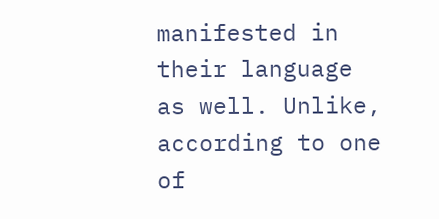manifested in their language as well. Unlike, according to one of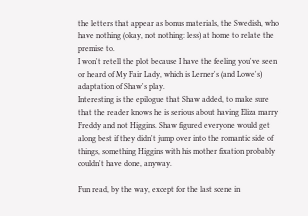the letters that appear as bonus materials, the Swedish, who have nothing (okay, not nothing: less) at home to relate the premise to.
I won't retell the plot because I have the feeling you've seen or heard of My Fair Lady, which is Lerner's (and Lowe's) adaptation of Shaw's play.
Interesting is the epilogue that Shaw added, to make sure that the reader knows he is serious about having Eliza marry Freddy and not Higgins. Shaw figured everyone would get along best if they didn't jump over into the romantic side of things, something Higgins with his mother fixation probably couldn't have done, anyway.

Fun read, by the way, except for the last scene in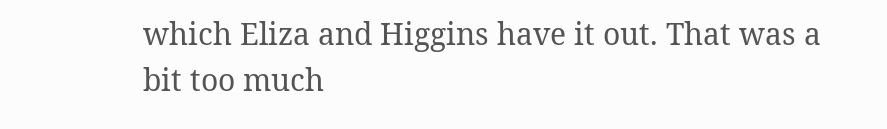which Eliza and Higgins have it out. That was a bit too much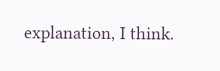explanation, I think.